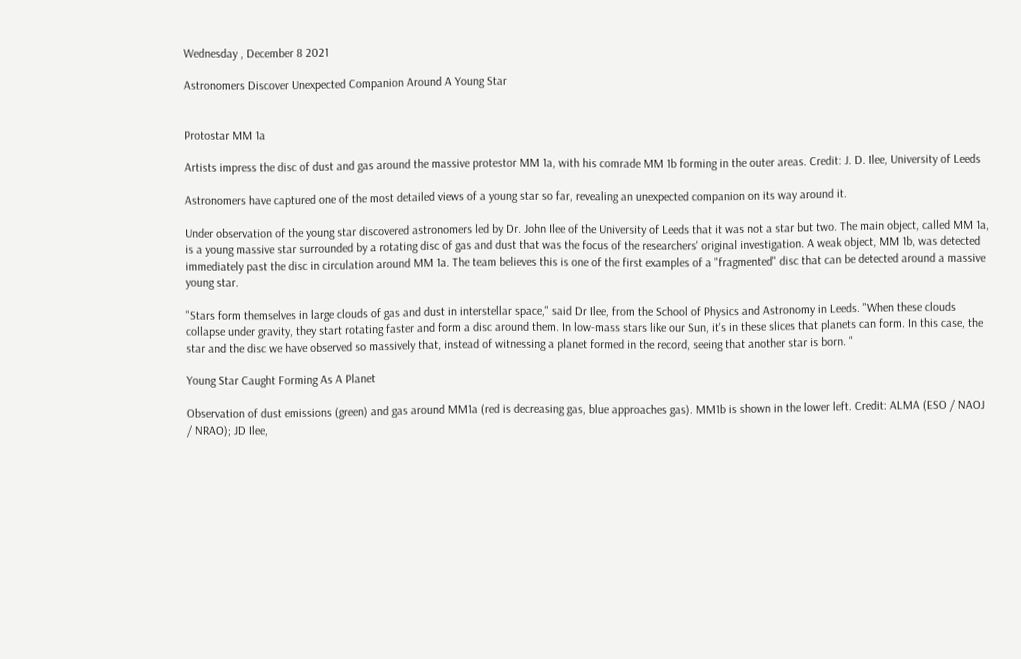Wednesday , December 8 2021

Astronomers Discover Unexpected Companion Around A Young Star


Protostar MM 1a

Artists impress the disc of dust and gas around the massive protestor MM 1a, with his comrade MM 1b forming in the outer areas. Credit: J. D. Ilee, University of Leeds

Astronomers have captured one of the most detailed views of a young star so far, revealing an unexpected companion on its way around it.

Under observation of the young star discovered astronomers led by Dr. John Ilee of the University of Leeds that it was not a star but two. The main object, called MM 1a, is a young massive star surrounded by a rotating disc of gas and dust that was the focus of the researchers' original investigation. A weak object, MM 1b, was detected immediately past the disc in circulation around MM 1a. The team believes this is one of the first examples of a "fragmented" disc that can be detected around a massive young star.

"Stars form themselves in large clouds of gas and dust in interstellar space," said Dr Ilee, from the School of Physics and Astronomy in Leeds. "When these clouds collapse under gravity, they start rotating faster and form a disc around them. In low-mass stars like our Sun, it's in these slices that planets can form. In this case, the star and the disc we have observed so massively that, instead of witnessing a planet formed in the record, seeing that another star is born. "

Young Star Caught Forming As A Planet

Observation of dust emissions (green) and gas around MM1a (red is decreasing gas, blue approaches gas). MM1b is shown in the lower left. Credit: ALMA (ESO / NAOJ / NRAO); JD Ilee,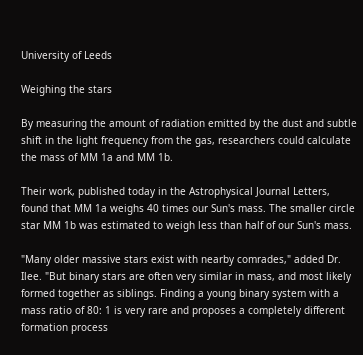University of Leeds

Weighing the stars

By measuring the amount of radiation emitted by the dust and subtle shift in the light frequency from the gas, researchers could calculate the mass of MM 1a and MM 1b.

Their work, published today in the Astrophysical Journal Letters, found that MM 1a weighs 40 times our Sun's mass. The smaller circle star MM 1b was estimated to weigh less than half of our Sun's mass.

"Many older massive stars exist with nearby comrades," added Dr. Ilee. "But binary stars are often very similar in mass, and most likely formed together as siblings. Finding a young binary system with a mass ratio of 80: 1 is very rare and proposes a completely different formation process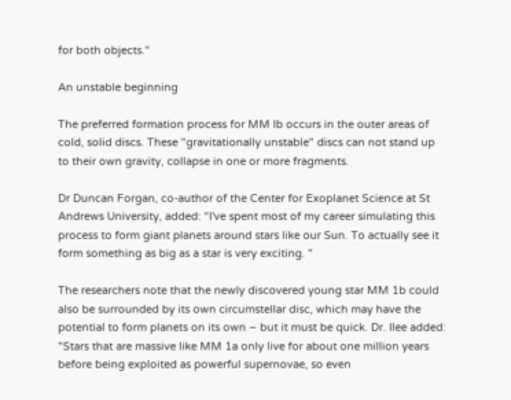for both objects."

An unstable beginning

The preferred formation process for MM Ib occurs in the outer areas of cold, solid discs. These "gravitationally unstable" discs can not stand up to their own gravity, collapse in one or more fragments.

Dr Duncan Forgan, co-author of the Center for Exoplanet Science at St Andrews University, added: "I've spent most of my career simulating this process to form giant planets around stars like our Sun. To actually see it form something as big as a star is very exciting. "

The researchers note that the newly discovered young star MM 1b could also be surrounded by its own circumstellar disc, which may have the potential to form planets on its own – but it must be quick. Dr. Ilee added: "Stars that are massive like MM 1a only live for about one million years before being exploited as powerful supernovae, so even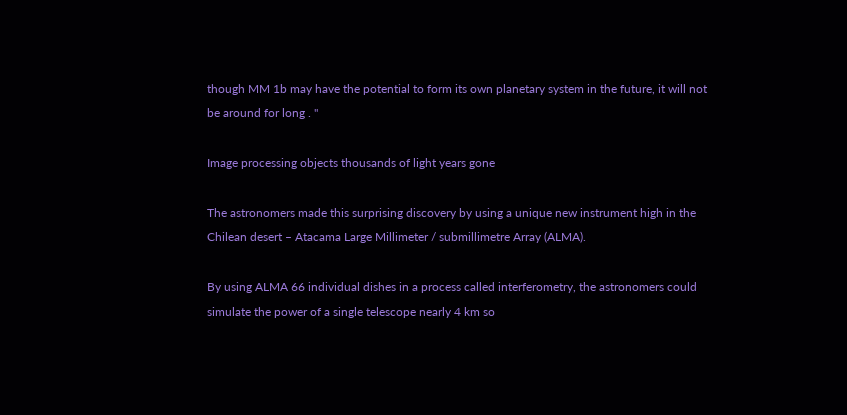though MM 1b may have the potential to form its own planetary system in the future, it will not be around for long . "

Image processing objects thousands of light years gone

The astronomers made this surprising discovery by using a unique new instrument high in the Chilean desert – Atacama Large Millimeter / submillimetre Array (ALMA).

By using ALMA 66 individual dishes in a process called interferometry, the astronomers could simulate the power of a single telescope nearly 4 km so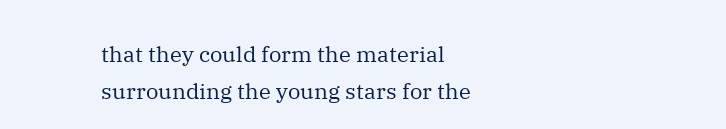that they could form the material surrounding the young stars for the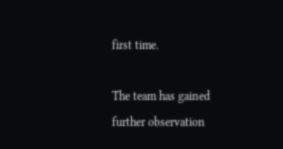first time.

The team has gained further observation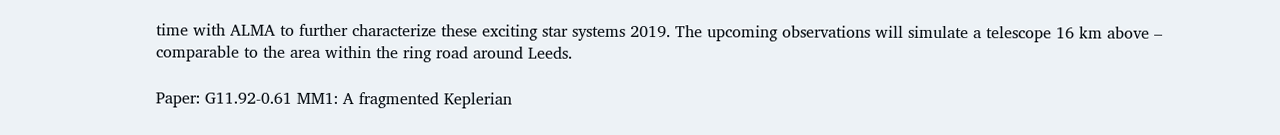time with ALMA to further characterize these exciting star systems 2019. The upcoming observations will simulate a telescope 16 km above – comparable to the area within the ring road around Leeds.

Paper: G11.92-0.61 MM1: A fragmented Keplerian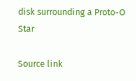disk surrounding a Proto-O Star

Source link